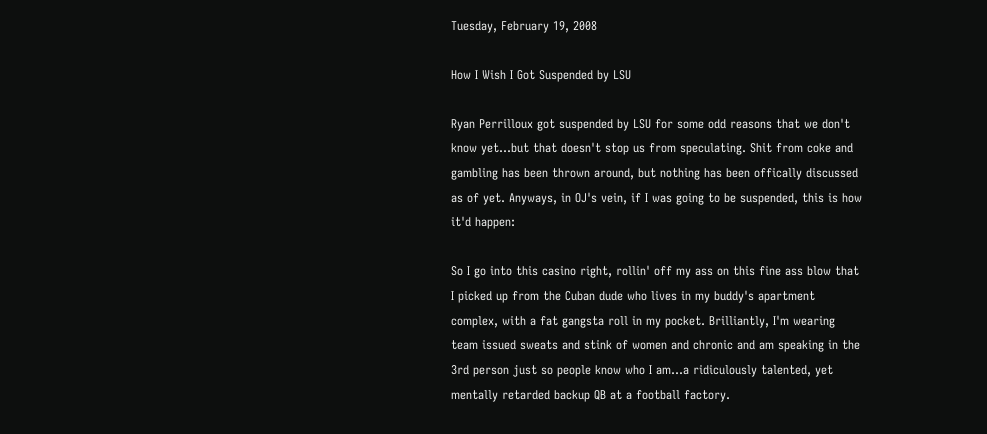Tuesday, February 19, 2008

How I Wish I Got Suspended by LSU

Ryan Perrilloux got suspended by LSU for some odd reasons that we don't know yet...but that doesn't stop us from speculating. Shit from coke and gambling has been thrown around, but nothing has been offically discussed as of yet. Anyways, in OJ's vein, if I was going to be suspended, this is how it'd happen:

So I go into this casino right, rollin' off my ass on this fine ass blow that I picked up from the Cuban dude who lives in my buddy's apartment complex, with a fat gangsta roll in my pocket. Brilliantly, I'm wearing team issued sweats and stink of women and chronic and am speaking in the 3rd person just so people know who I am...a ridiculously talented, yet mentally retarded backup QB at a football factory.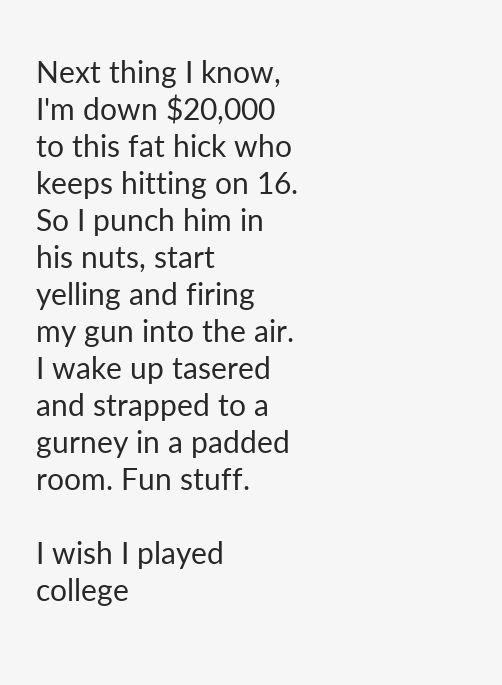Next thing I know, I'm down $20,000 to this fat hick who keeps hitting on 16. So I punch him in his nuts, start yelling and firing my gun into the air. I wake up tasered and strapped to a gurney in a padded room. Fun stuff.

I wish I played college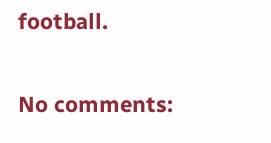football.

No comments: